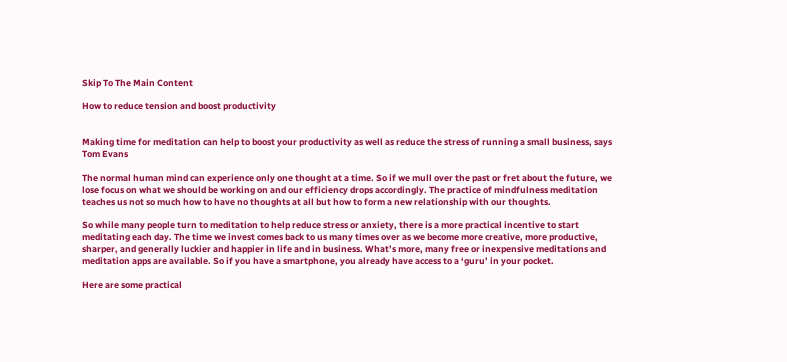Skip To The Main Content

How to reduce tension and boost productivity


Making time for meditation can help to boost your productivity as well as reduce the stress of running a small business, says Tom Evans

The normal human mind can experience only one thought at a time. So if we mull over the past or fret about the future, we lose focus on what we should be working on and our efficiency drops accordingly. The practice of mindfulness meditation teaches us not so much how to have no thoughts at all but how to form a new relationship with our thoughts.

So while many people turn to meditation to help reduce stress or anxiety, there is a more practical incentive to start meditating each day. The time we invest comes back to us many times over as we become more creative, more productive, sharper, and generally luckier and happier in life and in business. What’s more, many free or inexpensive meditations and meditation apps are available. So if you have a smartphone, you already have access to a ‘guru’ in your pocket.

Here are some practical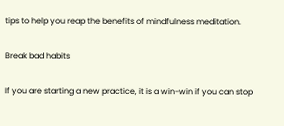tips to help you reap the benefits of mindfulness meditation.

Break bad habits

If you are starting a new practice, it is a win-win if you can stop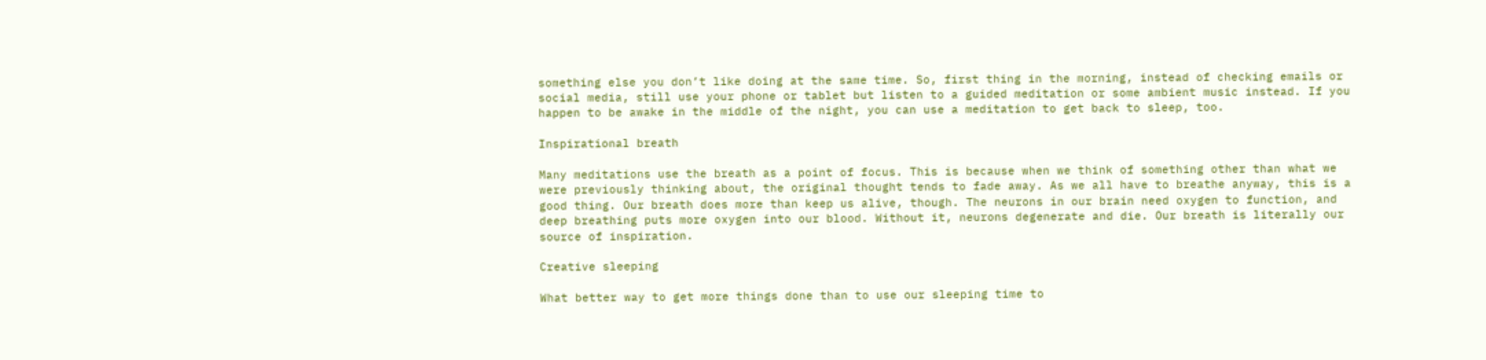something else you don’t like doing at the same time. So, first thing in the morning, instead of checking emails or social media, still use your phone or tablet but listen to a guided meditation or some ambient music instead. If you happen to be awake in the middle of the night, you can use a meditation to get back to sleep, too.

Inspirational breath

Many meditations use the breath as a point of focus. This is because when we think of something other than what we were previously thinking about, the original thought tends to fade away. As we all have to breathe anyway, this is a good thing. Our breath does more than keep us alive, though. The neurons in our brain need oxygen to function, and deep breathing puts more oxygen into our blood. Without it, neurons degenerate and die. Our breath is literally our source of inspiration.

Creative sleeping

What better way to get more things done than to use our sleeping time to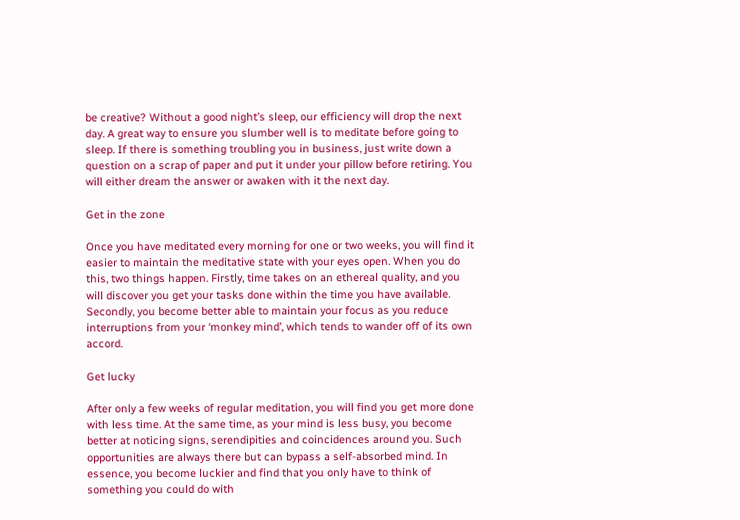be creative? Without a good night’s sleep, our efficiency will drop the next day. A great way to ensure you slumber well is to meditate before going to sleep. If there is something troubling you in business, just write down a question on a scrap of paper and put it under your pillow before retiring. You will either dream the answer or awaken with it the next day.

Get in the zone

Once you have meditated every morning for one or two weeks, you will find it easier to maintain the meditative state with your eyes open. When you do this, two things happen. Firstly, time takes on an ethereal quality, and you will discover you get your tasks done within the time you have available. Secondly, you become better able to maintain your focus as you reduce interruptions from your ‘monkey mind’, which tends to wander off of its own accord.

Get lucky

After only a few weeks of regular meditation, you will find you get more done with less time. At the same time, as your mind is less busy, you become better at noticing signs, serendipities and coincidences around you. Such opportunities are always there but can bypass a self-absorbed mind. In essence, you become luckier and find that you only have to think of something you could do with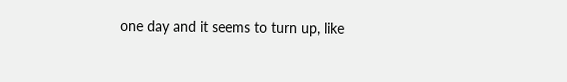one day and it seems to turn up, like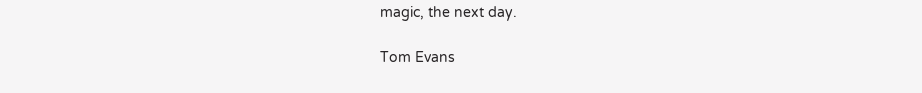magic, the next day.

Tom Evans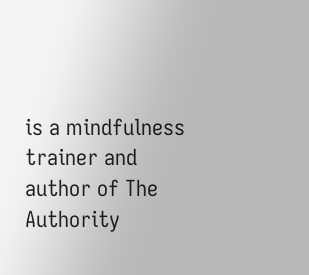is a mindfulness trainer and author of The Authority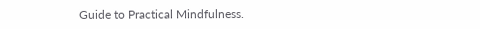Guide to Practical Mindfulness.